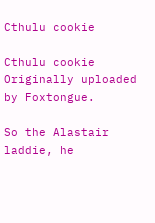Cthulu cookie

Cthulu cookie
Originally uploaded by Foxtongue.

So the Alastair laddie, he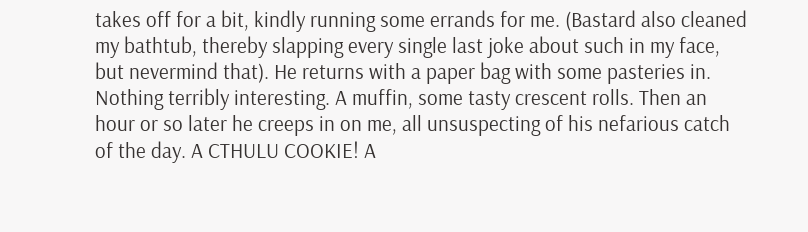takes off for a bit, kindly running some errands for me. (Bastard also cleaned my bathtub, thereby slapping every single last joke about such in my face, but nevermind that). He returns with a paper bag with some pasteries in. Nothing terribly interesting. A muffin, some tasty crescent rolls. Then an hour or so later he creeps in on me, all unsuspecting of his nefarious catch of the day. A CTHULU COOKIE! A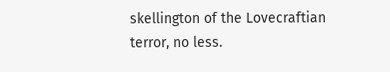skellington of the Lovecraftian terror, no less.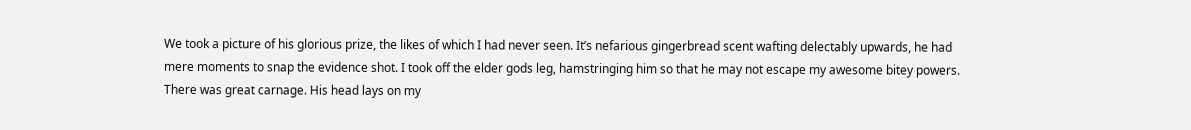We took a picture of his glorious prize, the likes of which I had never seen. It’s nefarious gingerbread scent wafting delectably upwards, he had mere moments to snap the evidence shot. I took off the elder gods leg, hamstringing him so that he may not escape my awesome bitey powers. There was great carnage. His head lays on my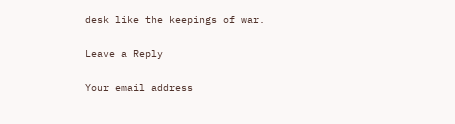desk like the keepings of war.

Leave a Reply

Your email address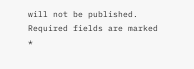will not be published. Required fields are marked *